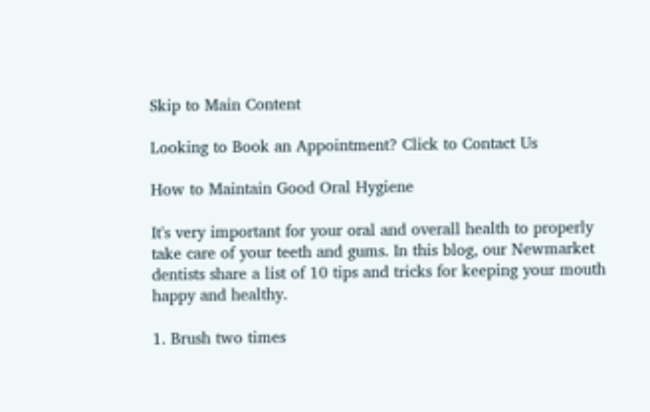Skip to Main Content

Looking to Book an Appointment? Click to Contact Us

How to Maintain Good Oral Hygiene

It's very important for your oral and overall health to properly take care of your teeth and gums. In this blog, our Newmarket dentists share a list of 10 tips and tricks for keeping your mouth happy and healthy.

1. Brush two times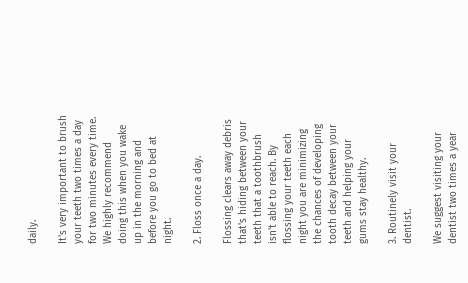daily.

It's very important to brush your teeth two times a day for two minutes every time. We highly recommend doing this when you wake up in the morning and before you go to bed at night.

2. Floss once a day.

Flossing clears away debris that's hiding between your teeth that a toothbrush isn't able to reach. By flossing your teeth each night you are minimizing the chances of developing tooth decay between your teeth and helping your gums stay healthy.

3. Routinely visit your dentist.

We suggest visiting your dentist two times a year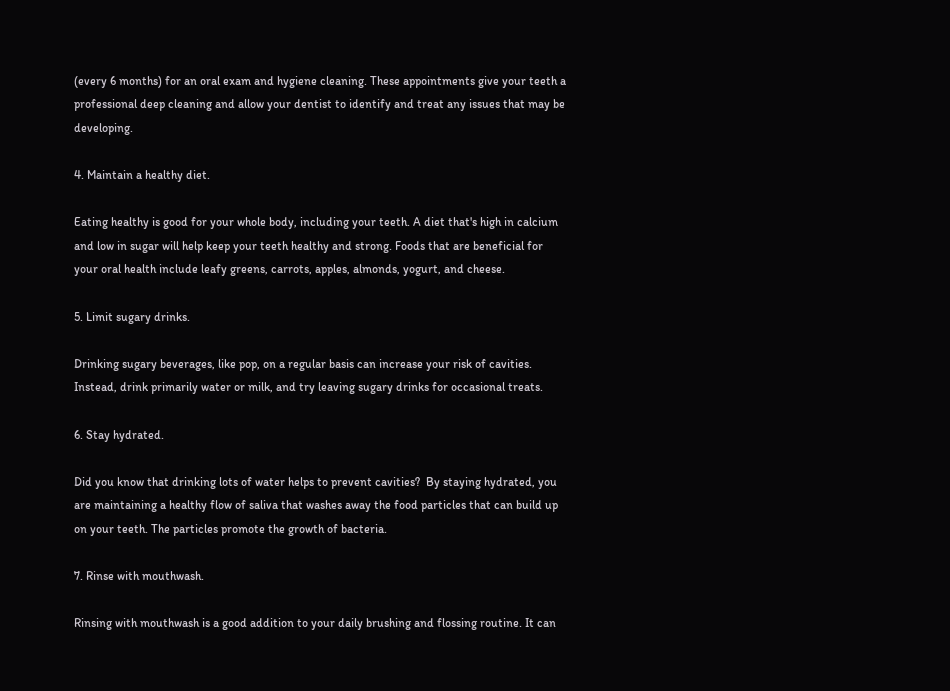(every 6 months) for an oral exam and hygiene cleaning. These appointments give your teeth a professional deep cleaning and allow your dentist to identify and treat any issues that may be developing.

4. Maintain a healthy diet.

Eating healthy is good for your whole body, including your teeth. A diet that's high in calcium and low in sugar will help keep your teeth healthy and strong. Foods that are beneficial for your oral health include leafy greens, carrots, apples, almonds, yogurt, and cheese.

5. Limit sugary drinks.

Drinking sugary beverages, like pop, on a regular basis can increase your risk of cavities. Instead, drink primarily water or milk, and try leaving sugary drinks for occasional treats.

6. Stay hydrated.

Did you know that drinking lots of water helps to prevent cavities?  By staying hydrated, you are maintaining a healthy flow of saliva that washes away the food particles that can build up on your teeth. The particles promote the growth of bacteria.

7. Rinse with mouthwash.

Rinsing with mouthwash is a good addition to your daily brushing and flossing routine. It can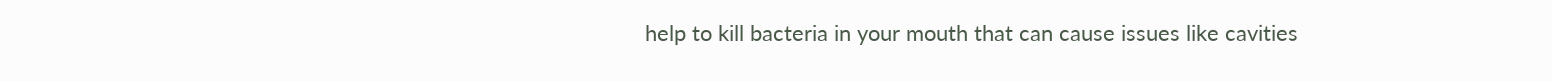help to kill bacteria in your mouth that can cause issues like cavities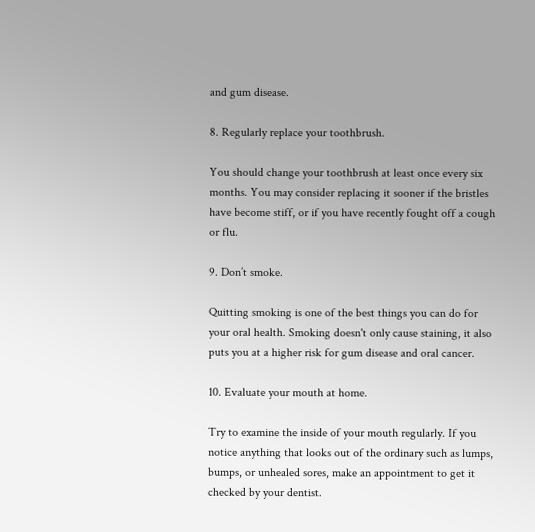and gum disease.

8. Regularly replace your toothbrush.

You should change your toothbrush at least once every six months. You may consider replacing it sooner if the bristles have become stiff, or if you have recently fought off a cough or flu.

9. Don’t smoke.

Quitting smoking is one of the best things you can do for your oral health. Smoking doesn't only cause staining, it also puts you at a higher risk for gum disease and oral cancer.

10. Evaluate your mouth at home.

Try to examine the inside of your mouth regularly. If you notice anything that looks out of the ordinary such as lumps, bumps, or unhealed sores, make an appointment to get it checked by your dentist.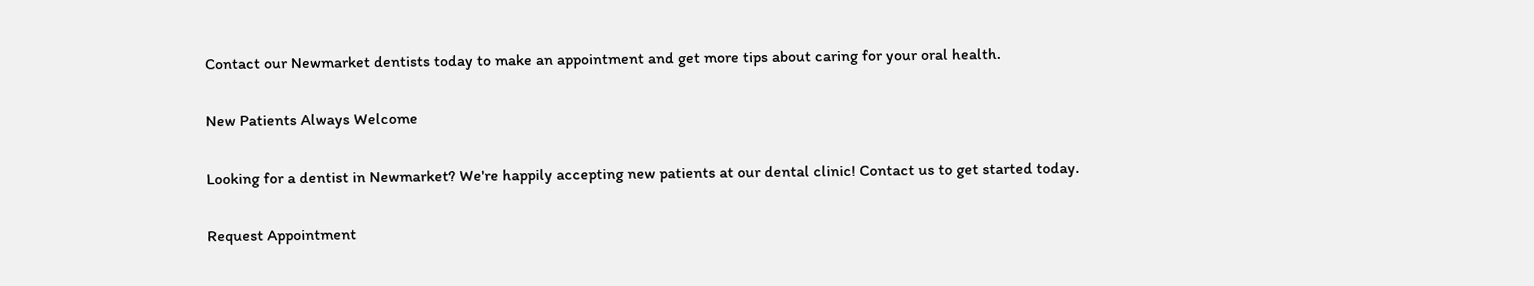Contact our Newmarket dentists today to make an appointment and get more tips about caring for your oral health.

New Patients Always Welcome

Looking for a dentist in Newmarket? We're happily accepting new patients at our dental clinic! Contact us to get started today.

Request Appointment